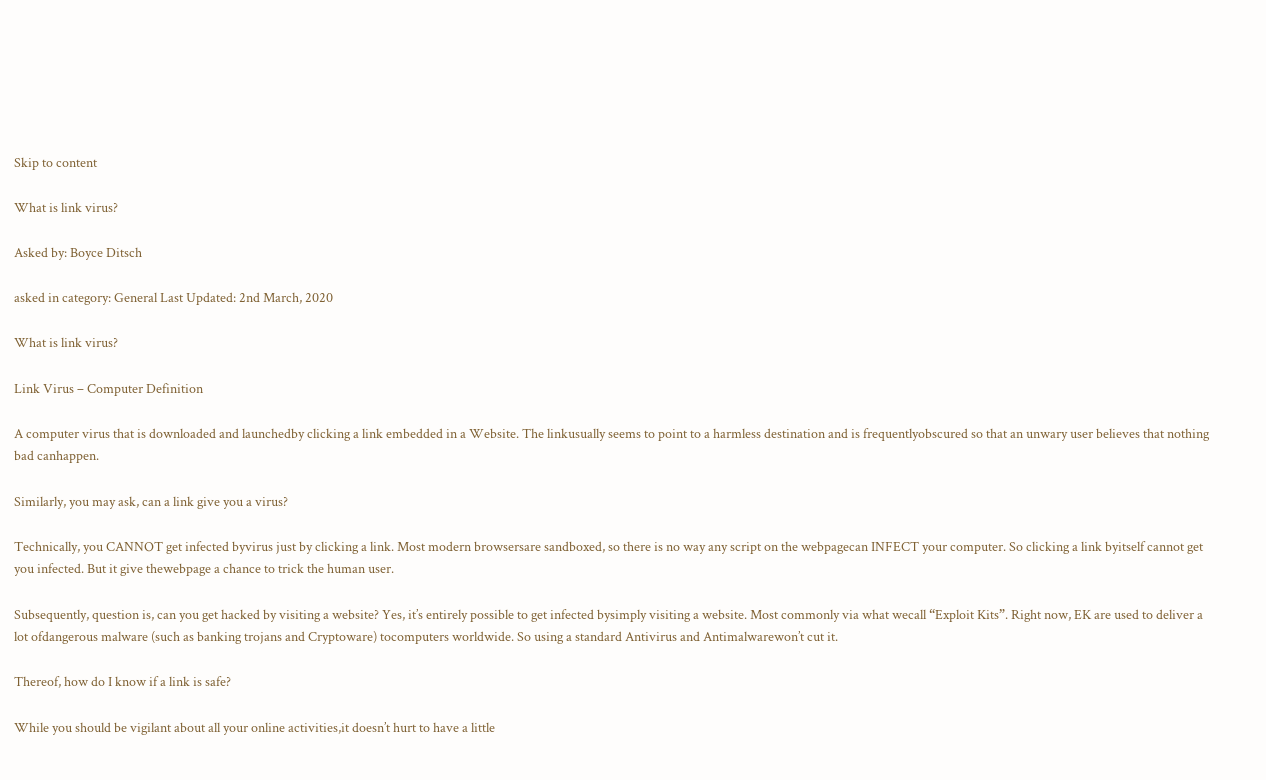Skip to content

What is link virus?

Asked by: Boyce Ditsch

asked in category: General Last Updated: 2nd March, 2020

What is link virus?

Link Virus – Computer Definition

A computer virus that is downloaded and launchedby clicking a link embedded in a Website. The linkusually seems to point to a harmless destination and is frequentlyobscured so that an unwary user believes that nothing bad canhappen.

Similarly, you may ask, can a link give you a virus?

Technically, you CANNOT get infected byvirus just by clicking a link. Most modern browsersare sandboxed, so there is no way any script on the webpagecan INFECT your computer. So clicking a link byitself cannot get you infected. But it give thewebpage a chance to trick the human user.

Subsequently, question is, can you get hacked by visiting a website? Yes, it’s entirely possible to get infected bysimply visiting a website. Most commonly via what wecall “Exploit Kits”. Right now, EK are used to deliver a lot ofdangerous malware (such as banking trojans and Cryptoware) tocomputers worldwide. So using a standard Antivirus and Antimalwarewon’t cut it.

Thereof, how do I know if a link is safe?

While you should be vigilant about all your online activities,it doesn’t hurt to have a little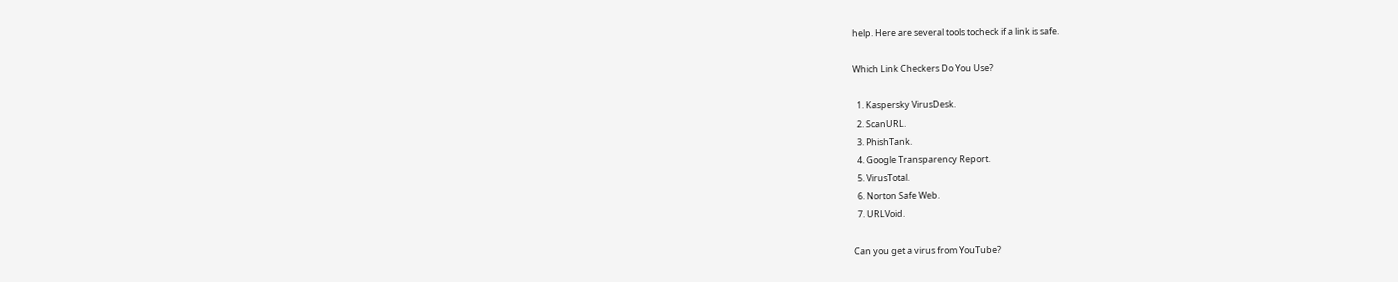help. Here are several tools tocheck if a link is safe.

Which Link Checkers Do You Use?

  1. Kaspersky VirusDesk.
  2. ScanURL.
  3. PhishTank.
  4. Google Transparency Report.
  5. VirusTotal.
  6. Norton Safe Web.
  7. URLVoid.

Can you get a virus from YouTube?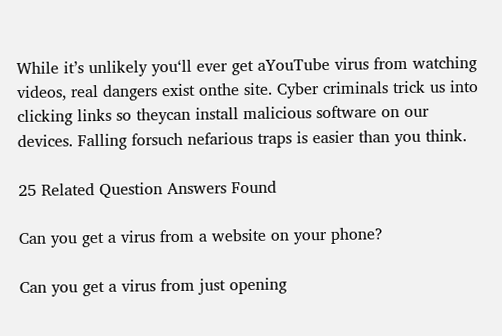While it’s unlikely you‘ll ever get aYouTube virus from watching videos, real dangers exist onthe site. Cyber criminals trick us into clicking links so theycan install malicious software on our devices. Falling forsuch nefarious traps is easier than you think.

25 Related Question Answers Found

Can you get a virus from a website on your phone?

Can you get a virus from just opening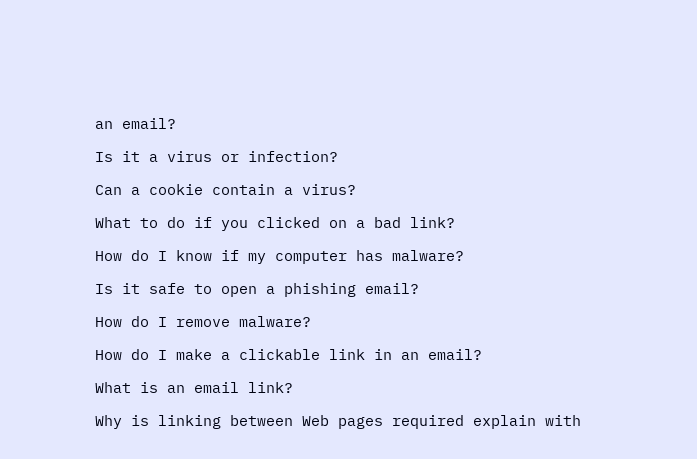an email?

Is it a virus or infection?

Can a cookie contain a virus?

What to do if you clicked on a bad link?

How do I know if my computer has malware?

Is it safe to open a phishing email?

How do I remove malware?

How do I make a clickable link in an email?

What is an email link?

Why is linking between Web pages required explain with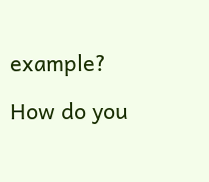example?

How do you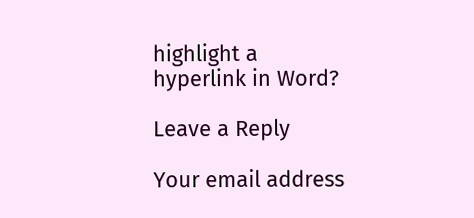highlight a hyperlink in Word?

Leave a Reply

Your email address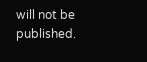will not be published.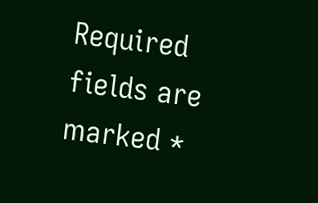Required fields are marked *